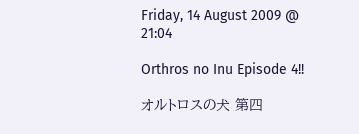Friday, 14 August 2009 @ 21:04

Orthros no Inu Episode 4!!

オルトロスの犬 第四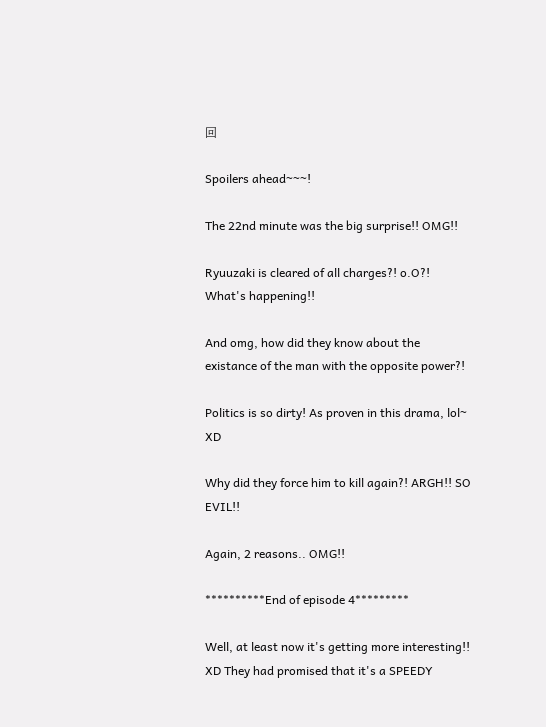回

Spoilers ahead~~~!

The 22nd minute was the big surprise!! OMG!!

Ryuuzaki is cleared of all charges?! o.O?! What's happening!!

And omg, how did they know about the existance of the man with the opposite power?!

Politics is so dirty! As proven in this drama, lol~ XD

Why did they force him to kill again?! ARGH!! SO EVIL!!

Again, 2 reasons.. OMG!!

**********End of episode 4*********

Well, at least now it's getting more interesting!! XD They had promised that it's a SPEEDY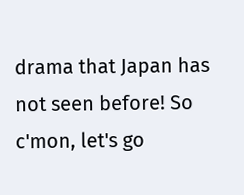drama that Japan has not seen before! So c'mon, let's go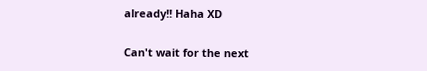already!! Haha XD

Can't wait for the next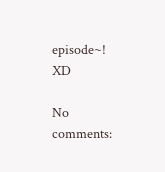episode~! XD

No comments: